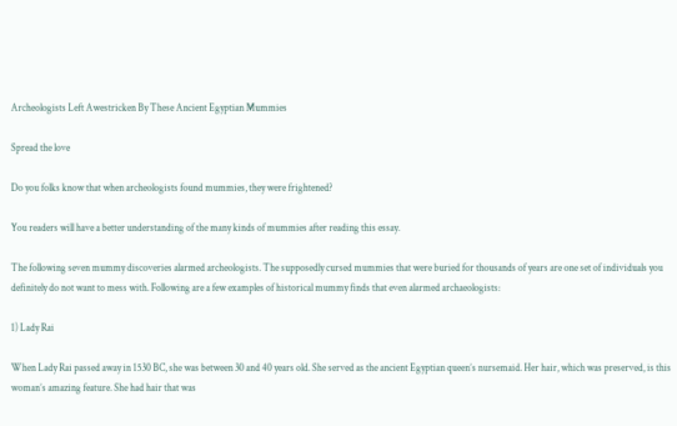Archeologists Left Awestricken By These Ancient Egyptian Mummies

Spread the love

Do you folks know that when archeologists found mummies, they were frightened?

You readers will have a better understanding of the many kinds of mummies after reading this essay.

The following seven mummy discoveries alarmed archeologists. The supposedly cursed mummies that were buried for thousands of years are one set of individuals you definitely do not want to mess with. Following are a few examples of historical mummy finds that even alarmed archaeologists:

1) Lady Rai

When Lady Rai passed away in 1530 BC, she was between 30 and 40 years old. She served as the ancient Egyptian queen’s nursemaid. Her hair, which was preserved, is this woman’s amazing feature. She had hair that was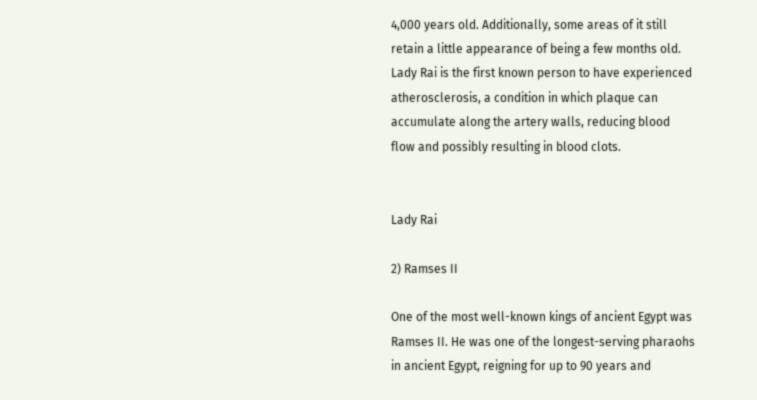4,000 years old. Additionally, some areas of it still retain a little appearance of being a few months old. Lady Rai is the first known person to have experienced atherosclerosis, a condition in which plaque can accumulate along the artery walls, reducing blood flow and possibly resulting in blood clots.


Lady Rai

2) Ramses II

One of the most well-known kings of ancient Egypt was Ramses II. He was one of the longest-serving pharaohs in ancient Egypt, reigning for up to 90 years and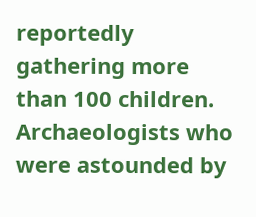reportedly gathering more than 100 children. Archaeologists who were astounded by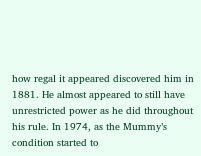how regal it appeared discovered him in 1881. He almost appeared to still have unrestricted power as he did throughout his rule. In 1974, as the Mummy’s condition started to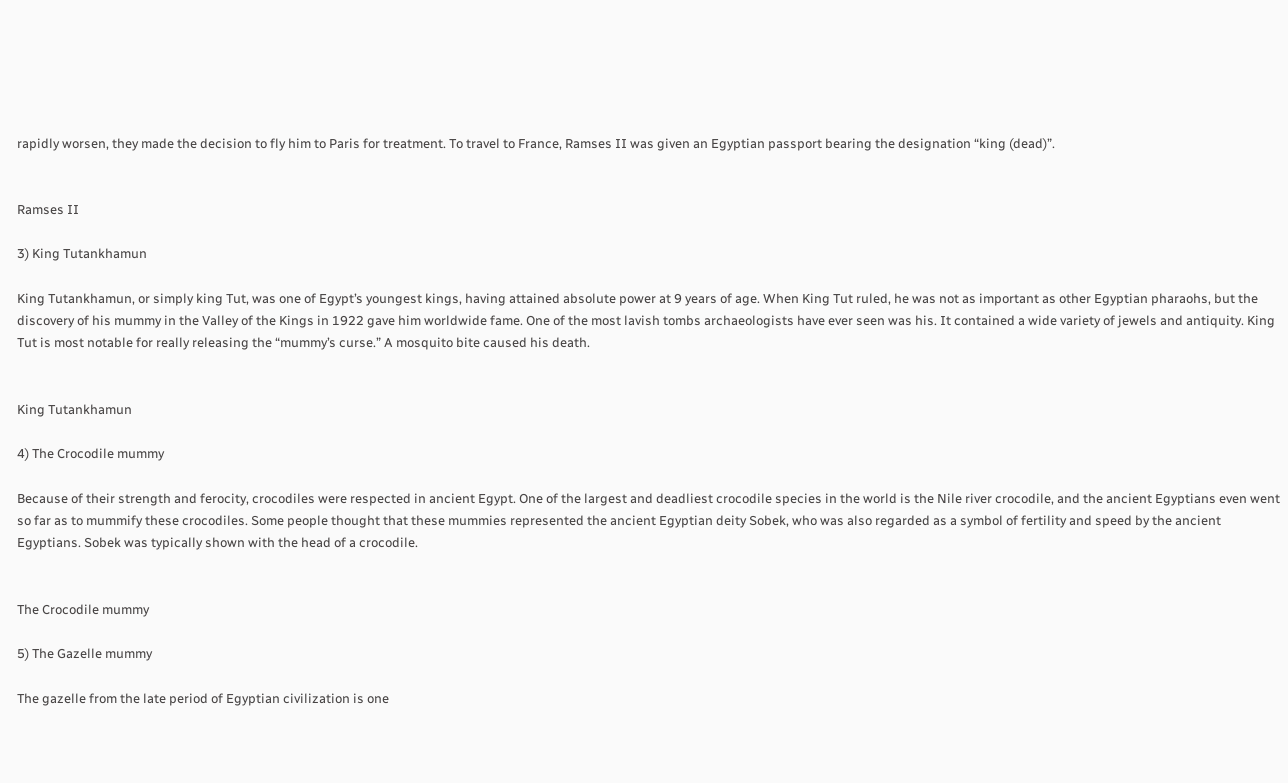rapidly worsen, they made the decision to fly him to Paris for treatment. To travel to France, Ramses II was given an Egyptian passport bearing the designation “king (dead)”.


Ramses II

3) King Tutankhamun

King Tutankhamun, or simply king Tut, was one of Egypt’s youngest kings, having attained absolute power at 9 years of age. When King Tut ruled, he was not as important as other Egyptian pharaohs, but the discovery of his mummy in the Valley of the Kings in 1922 gave him worldwide fame. One of the most lavish tombs archaeologists have ever seen was his. It contained a wide variety of jewels and antiquity. King Tut is most notable for really releasing the “mummy’s curse.” A mosquito bite caused his death.


King Tutankhamun

4) The Crocodile mummy

Because of their strength and ferocity, crocodiles were respected in ancient Egypt. One of the largest and deadliest crocodile species in the world is the Nile river crocodile, and the ancient Egyptians even went so far as to mummify these crocodiles. Some people thought that these mummies represented the ancient Egyptian deity Sobek, who was also regarded as a symbol of fertility and speed by the ancient Egyptians. Sobek was typically shown with the head of a crocodile.


The Crocodile mummy

5) The Gazelle mummy

The gazelle from the late period of Egyptian civilization is one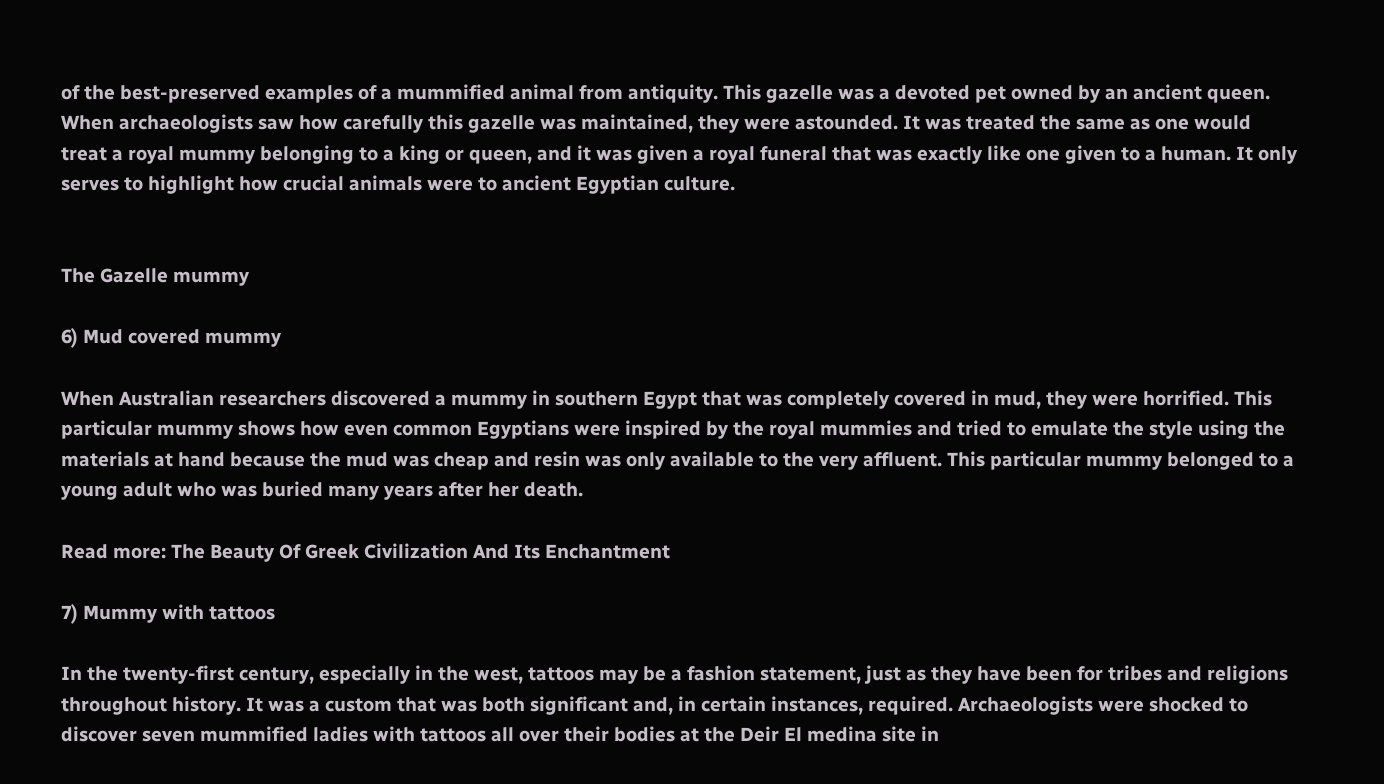of the best-preserved examples of a mummified animal from antiquity. This gazelle was a devoted pet owned by an ancient queen. When archaeologists saw how carefully this gazelle was maintained, they were astounded. It was treated the same as one would treat a royal mummy belonging to a king or queen, and it was given a royal funeral that was exactly like one given to a human. It only serves to highlight how crucial animals were to ancient Egyptian culture.


The Gazelle mummy

6) Mud covered mummy

When Australian researchers discovered a mummy in southern Egypt that was completely covered in mud, they were horrified. This particular mummy shows how even common Egyptians were inspired by the royal mummies and tried to emulate the style using the materials at hand because the mud was cheap and resin was only available to the very affluent. This particular mummy belonged to a young adult who was buried many years after her death.

Read more: The Beauty Of Greek Civilization And Its Enchantment

7) Mummy with tattoos

In the twenty-first century, especially in the west, tattoos may be a fashion statement, just as they have been for tribes and religions throughout history. It was a custom that was both significant and, in certain instances, required. Archaeologists were shocked to discover seven mummified ladies with tattoos all over their bodies at the Deir El medina site in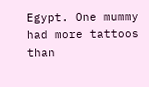Egypt. One mummy had more tattoos than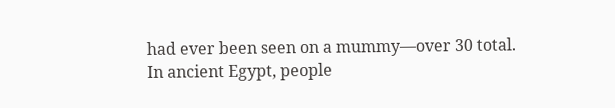had ever been seen on a mummy—over 30 total. In ancient Egypt, people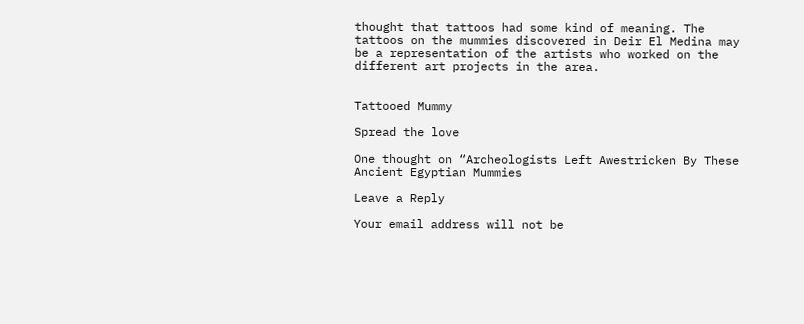thought that tattoos had some kind of meaning. The tattoos on the mummies discovered in Deir El Medina may be a representation of the artists who worked on the different art projects in the area.


Tattooed Mummy

Spread the love

One thought on “Archeologists Left Awestricken By These Ancient Egyptian Mummies

Leave a Reply

Your email address will not be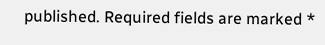published. Required fields are marked *